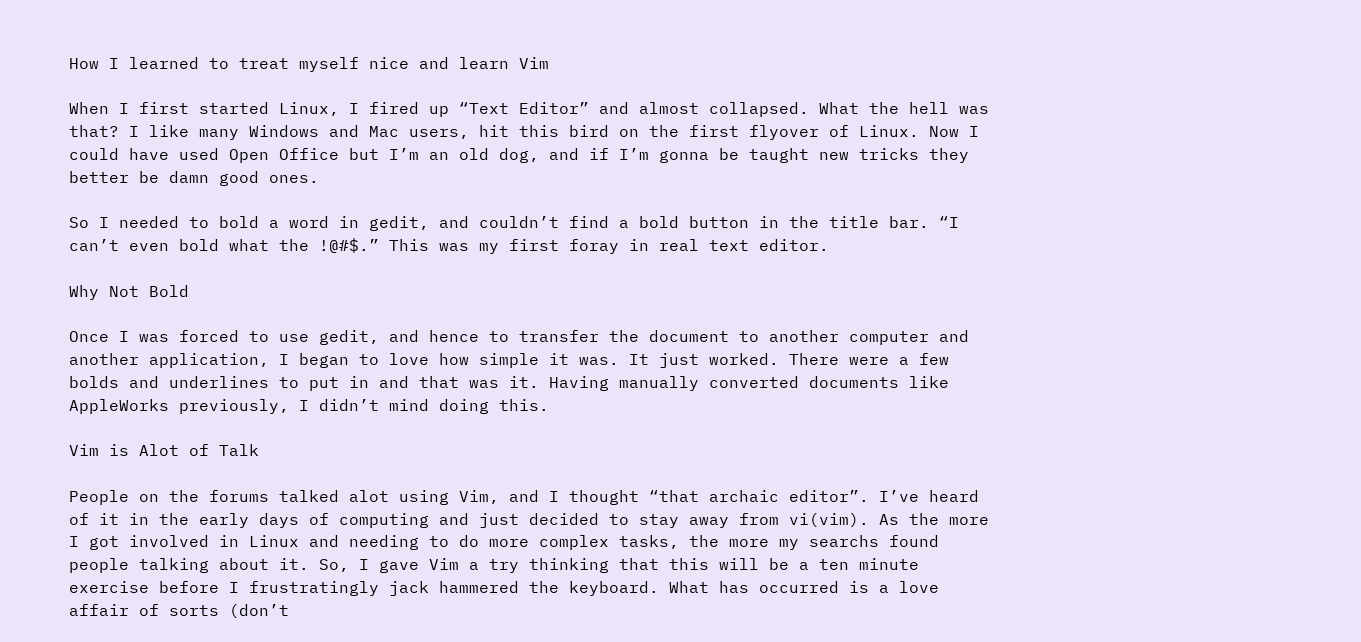How I learned to treat myself nice and learn Vim

When I first started Linux, I fired up “Text Editor” and almost collapsed. What the hell was that? I like many Windows and Mac users, hit this bird on the first flyover of Linux. Now I could have used Open Office but I’m an old dog, and if I’m gonna be taught new tricks they better be damn good ones.

So I needed to bold a word in gedit, and couldn’t find a bold button in the title bar. “I can’t even bold what the !@#$.” This was my first foray in real text editor.

Why Not Bold

Once I was forced to use gedit, and hence to transfer the document to another computer and another application, I began to love how simple it was. It just worked. There were a few bolds and underlines to put in and that was it. Having manually converted documents like AppleWorks previously, I didn’t mind doing this.

Vim is Alot of Talk

People on the forums talked alot using Vim, and I thought “that archaic editor”. I’ve heard of it in the early days of computing and just decided to stay away from vi(vim). As the more I got involved in Linux and needing to do more complex tasks, the more my searchs found people talking about it. So, I gave Vim a try thinking that this will be a ten minute exercise before I frustratingly jack hammered the keyboard. What has occurred is a love affair of sorts (don’t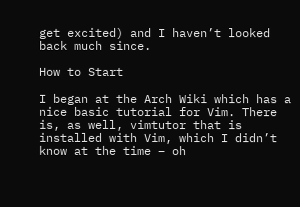get excited) and I haven’t looked back much since.

How to Start

I began at the Arch Wiki which has a nice basic tutorial for Vim. There is, as well, vimtutor that is installed with Vim, which I didn’t know at the time – oh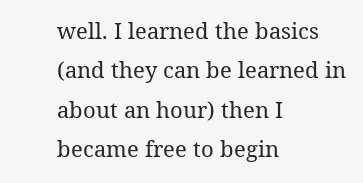well. I learned the basics (and they can be learned in about an hour) then I became free to begin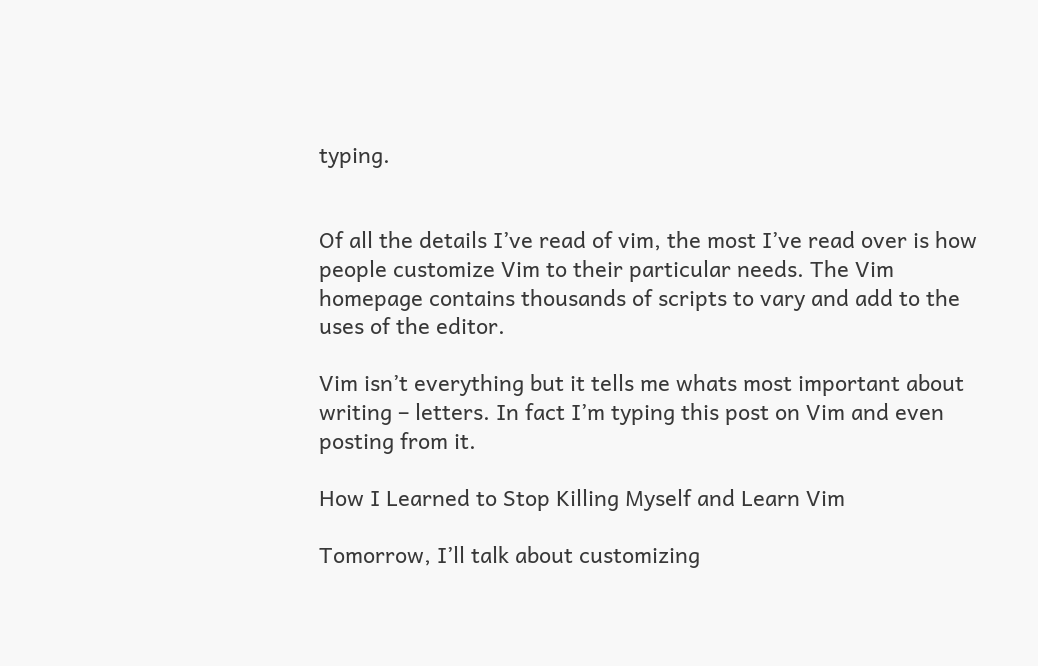typing.


Of all the details I’ve read of vim, the most I’ve read over is how people customize Vim to their particular needs. The Vim homepage contains thousands of scripts to vary and add to the uses of the editor.

Vim isn’t everything but it tells me whats most important about writing – letters. In fact I’m typing this post on Vim and even posting from it.

How I Learned to Stop Killing Myself and Learn Vim

Tomorrow, I’ll talk about customizing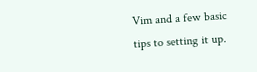Vim and a few basic tips to setting it up.